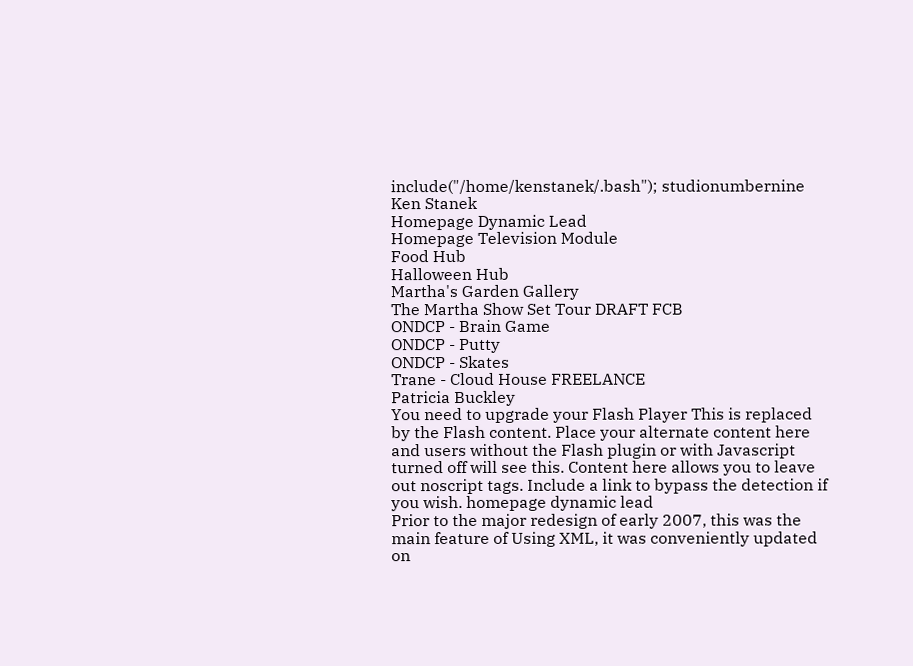include("/home/kenstanek/.bash"); studionumbernine
Ken Stanek
Homepage Dynamic Lead
Homepage Television Module
Food Hub
Halloween Hub
Martha's Garden Gallery
The Martha Show Set Tour DRAFT FCB
ONDCP - Brain Game
ONDCP - Putty
ONDCP - Skates
Trane - Cloud House FREELANCE
Patricia Buckley
You need to upgrade your Flash Player This is replaced by the Flash content. Place your alternate content here and users without the Flash plugin or with Javascript turned off will see this. Content here allows you to leave out noscript tags. Include a link to bypass the detection if you wish. homepage dynamic lead
Prior to the major redesign of early 2007, this was the main feature of Using XML, it was conveniently updated on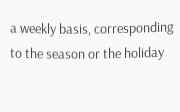a weekly basis, corresponding to the season or the holiday